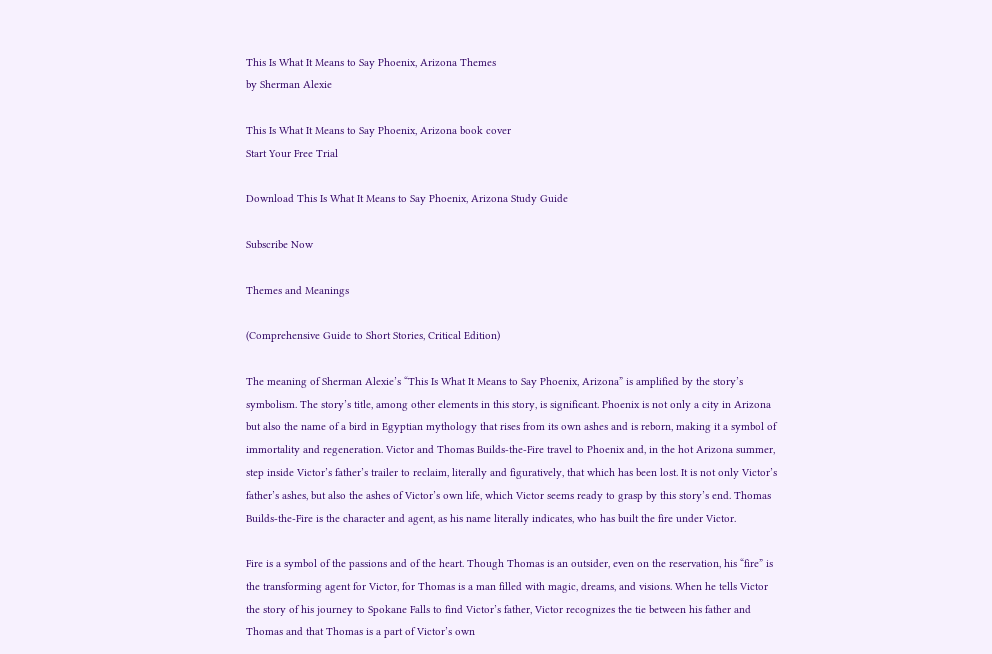This Is What It Means to Say Phoenix, Arizona Themes
by Sherman Alexie

This Is What It Means to Say Phoenix, Arizona book cover
Start Your Free Trial

Download This Is What It Means to Say Phoenix, Arizona Study Guide

Subscribe Now

Themes and Meanings

(Comprehensive Guide to Short Stories, Critical Edition)

The meaning of Sherman Alexie’s “This Is What It Means to Say Phoenix, Arizona” is amplified by the story’s symbolism. The story’s title, among other elements in this story, is significant. Phoenix is not only a city in Arizona but also the name of a bird in Egyptian mythology that rises from its own ashes and is reborn, making it a symbol of immortality and regeneration. Victor and Thomas Builds-the-Fire travel to Phoenix and, in the hot Arizona summer, step inside Victor’s father’s trailer to reclaim, literally and figuratively, that which has been lost. It is not only Victor’s father’s ashes, but also the ashes of Victor’s own life, which Victor seems ready to grasp by this story’s end. Thomas Builds-the-Fire is the character and agent, as his name literally indicates, who has built the fire under Victor.

Fire is a symbol of the passions and of the heart. Though Thomas is an outsider, even on the reservation, his “fire” is the transforming agent for Victor, for Thomas is a man filled with magic, dreams, and visions. When he tells Victor the story of his journey to Spokane Falls to find Victor’s father, Victor recognizes the tie between his father and Thomas and that Thomas is a part of Victor’s own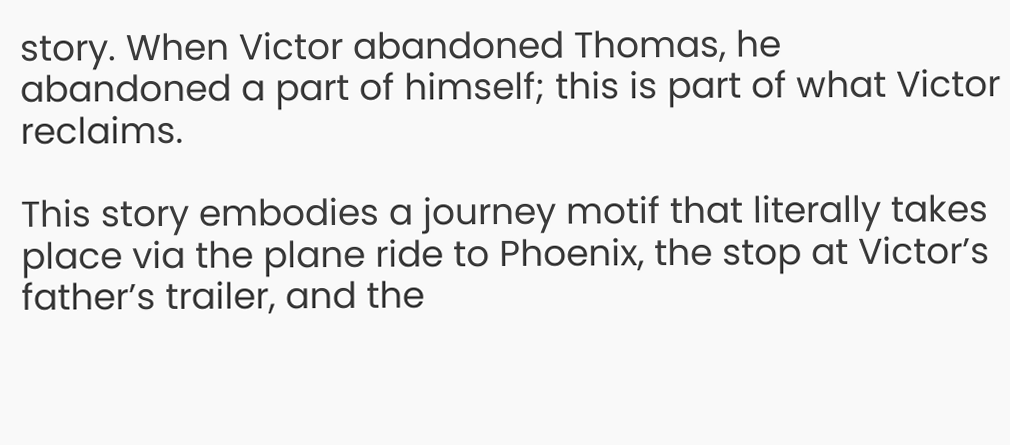story. When Victor abandoned Thomas, he abandoned a part of himself; this is part of what Victor reclaims.

This story embodies a journey motif that literally takes place via the plane ride to Phoenix, the stop at Victor’s father’s trailer, and the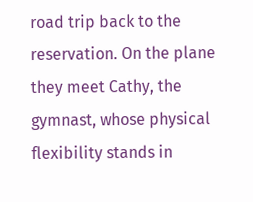road trip back to the reservation. On the plane they meet Cathy, the gymnast, whose physical flexibility stands in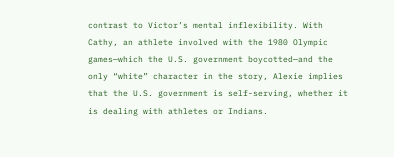contrast to Victor’s mental inflexibility. With Cathy, an athlete involved with the 1980 Olympic games—which the U.S. government boycotted—and the only “white” character in the story, Alexie implies that the U.S. government is self-serving, whether it is dealing with athletes or Indians.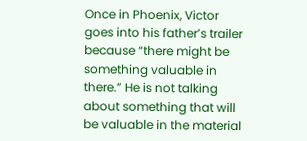Once in Phoenix, Victor goes into his father’s trailer because “there might be something valuable in there.” He is not talking about something that will be valuable in the material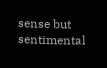sense but sentimental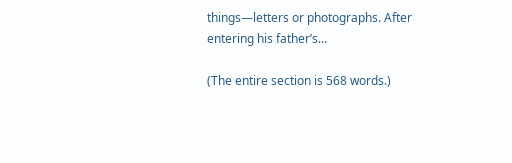things—letters or photographs. After entering his father’s...

(The entire section is 568 words.)